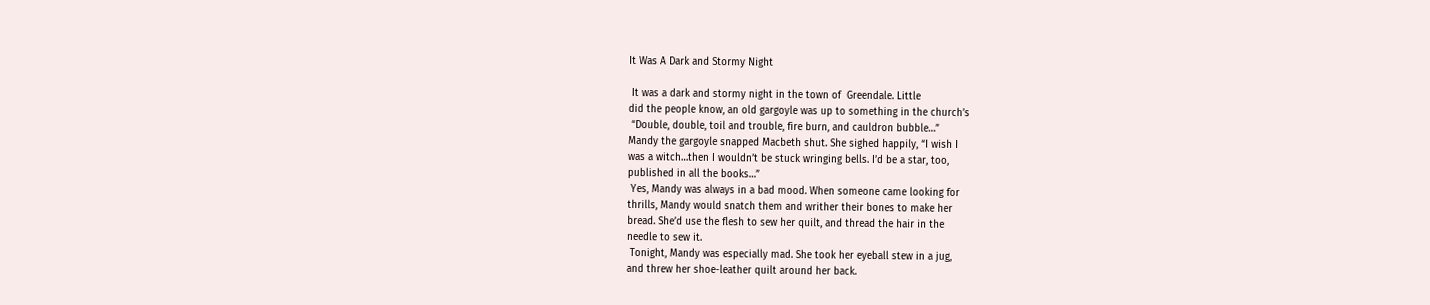It Was A Dark and Stormy Night

 It was a dark and stormy night in the town of  Greendale. Little
did the people know, an old gargoyle was up to something in the church’s
 “Double, double, toil and trouble, fire burn, and cauldron bubble…”
Mandy the gargoyle snapped Macbeth shut. She sighed happily, “I wish I
was a witch…then I wouldn’t be stuck wringing bells. I’d be a star, too,
published in all the books…”
 Yes, Mandy was always in a bad mood. When someone came looking for
thrills, Mandy would snatch them and writher their bones to make her
bread. She’d use the flesh to sew her quilt, and thread the hair in the
needle to sew it.
 Tonight, Mandy was especially mad. She took her eyeball stew in a jug,
and threw her shoe-leather quilt around her back.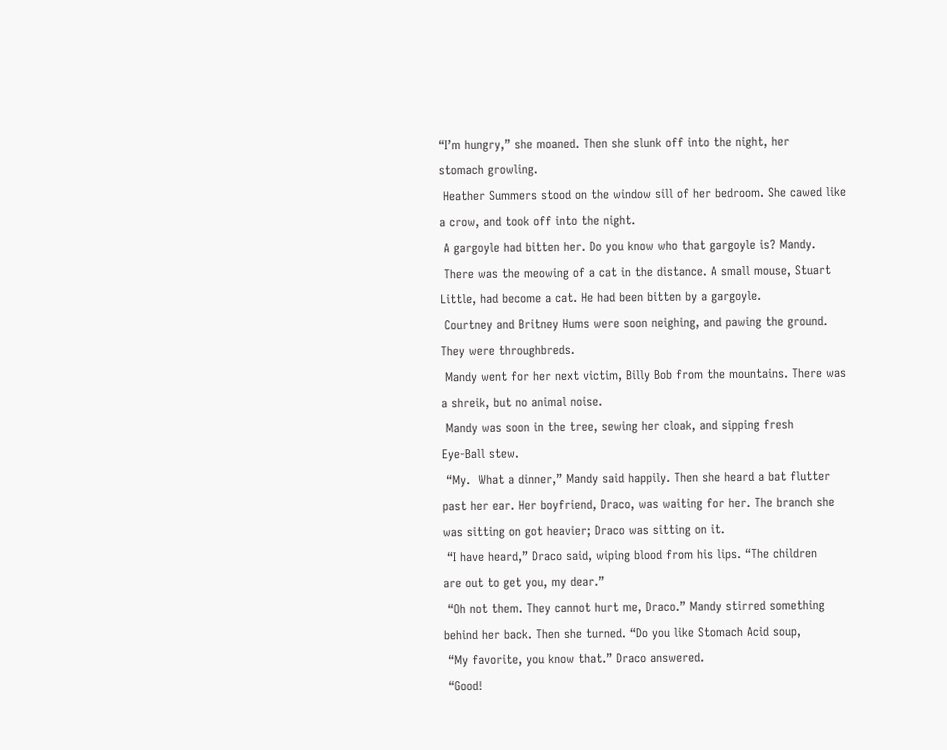“I’m hungry,” she moaned. Then she slunk off into the night, her
stomach growling.
 Heather Summers stood on the window sill of her bedroom. She cawed like
a crow, and took off into the night.
 A gargoyle had bitten her. Do you know who that gargoyle is? Mandy.
 There was the meowing of a cat in the distance. A small mouse, Stuart
Little, had become a cat. He had been bitten by a gargoyle.
 Courtney and Britney Hums were soon neighing, and pawing the ground.
They were throughbreds.
 Mandy went for her next victim, Billy Bob from the mountains. There was
a shreik, but no animal noise.
 Mandy was soon in the tree, sewing her cloak, and sipping fresh
Eye-Ball stew.
 “My.  What a dinner,” Mandy said happily. Then she heard a bat flutter
past her ear. Her boyfriend, Draco, was waiting for her. The branch she
was sitting on got heavier; Draco was sitting on it.
 “I have heard,” Draco said, wiping blood from his lips. “The children
are out to get you, my dear.”
 “Oh not them. They cannot hurt me, Draco.” Mandy stirred something
behind her back. Then she turned. “Do you like Stomach Acid soup,
 “My favorite, you know that.” Draco answered.
 “Good!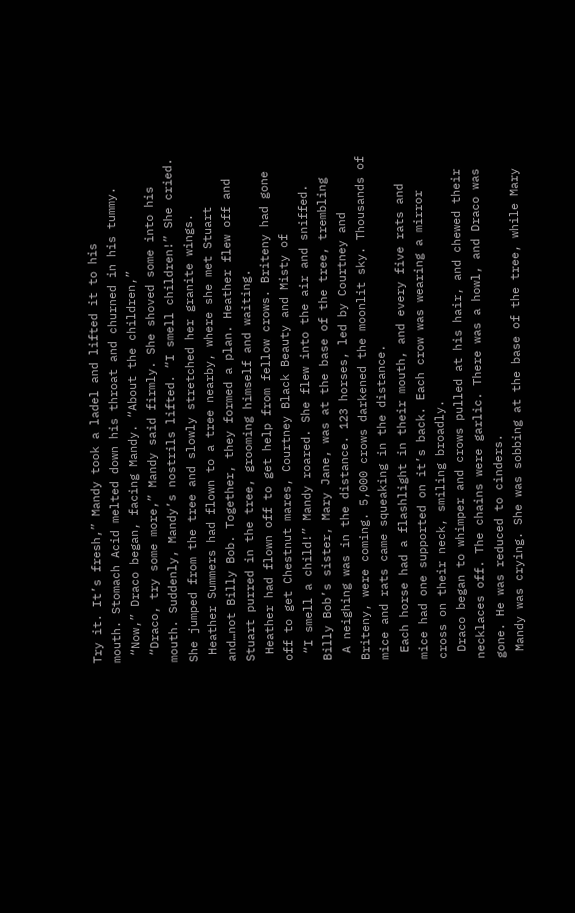Try it. It’s fresh,” Mandy took a ladel and lifted it to his
mouth. Stomach Acid melted down his throat and churned in his tummy.
 “Now,” Draco began, facing Mandy. “About the children,”
 “Draco, try some more,” Mandy said firmly. She shoved some into his
mouth. Suddenly, Mandy’s nostrils lifted. “I smell children!” She cried.
She jumped from the tree and slowly stretched her granite wings.
 Heather Summers had flown to a tree nearby, where she met Stuart
and…not Billy Bob. Together, they formed a plan. Heather flew off and
Stuart purred in the tree, grooming himself and waiting.
 Heather had flown off to get help from fellow crows. Briteny had gone
off to get Chestnut mares, Courtney Black Beauty and Misty of
 “I smell a child!” Mandy roared. She flew into the air and sniffed.
Billy Bob’s sister, Mary Jane, was at the base of the tree, trembling
 A neighing was in the distance. 123 horses, led by Courtney and
Briteny, were coming. 5,000 crows darkened the moonlit sky. Thousands of
mice and rats came squeaking in the distance.
 Each horse had a flashlight in their mouth, and every five rats and
mice had one supported on it’s back. Each crow was wearing a mirror
cross on their neck, smiling broadly.
 Draco began to whimper and crows pulled at his hair, and chewed their
necklaces off. The chains were garlic. There was a howl, and Draco was
gone. He was reduced to cinders.
 Mandy was crying. She was sobbing at the base of the tree, while Mary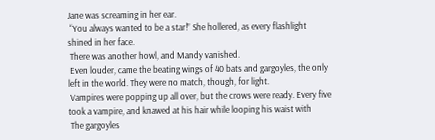Jane was screaming in her ear.
 “You always wanted to be a star!” She hollered, as every flashlight
shined in her face.
 There was another howl, and Mandy vanished.
 Even louder, came the beating wings of 40 bats and gargoyles, the only
left in the world. They were no match, though, for light.
 Vampires were popping up all over, but the crows were ready. Every five
took a vampire, and knawed at his hair while looping his waist with
 The gargoyles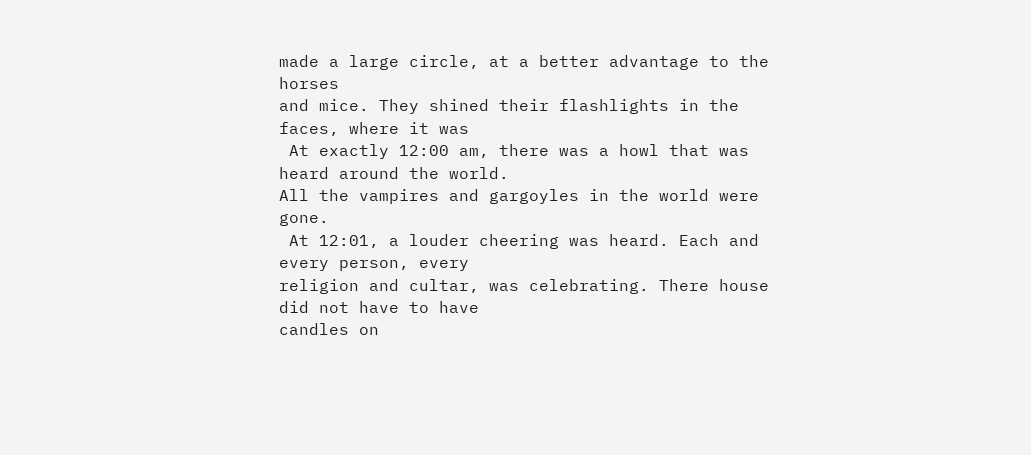made a large circle, at a better advantage to the horses
and mice. They shined their flashlights in the faces, where it was
 At exactly 12:00 am, there was a howl that was heard around the world.
All the vampires and gargoyles in the world were gone.
 At 12:01, a louder cheering was heard. Each and every person, every
religion and cultar, was celebrating. There house did not have to have
candles on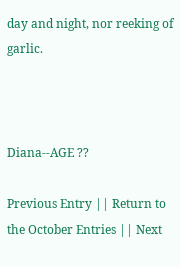day and night, nor reeking of garlic.



Diana--AGE ??

Previous Entry || Return to the October Entries || Next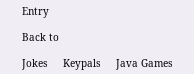Entry

Back to

Jokes     Keypals     Java Games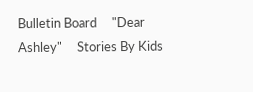Bulletin Board     "Dear Ashley"     Stories By Kids